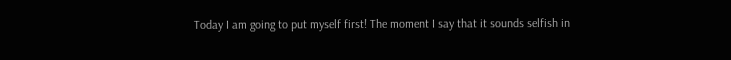Today I am going to put myself first! The moment I say that it sounds selfish in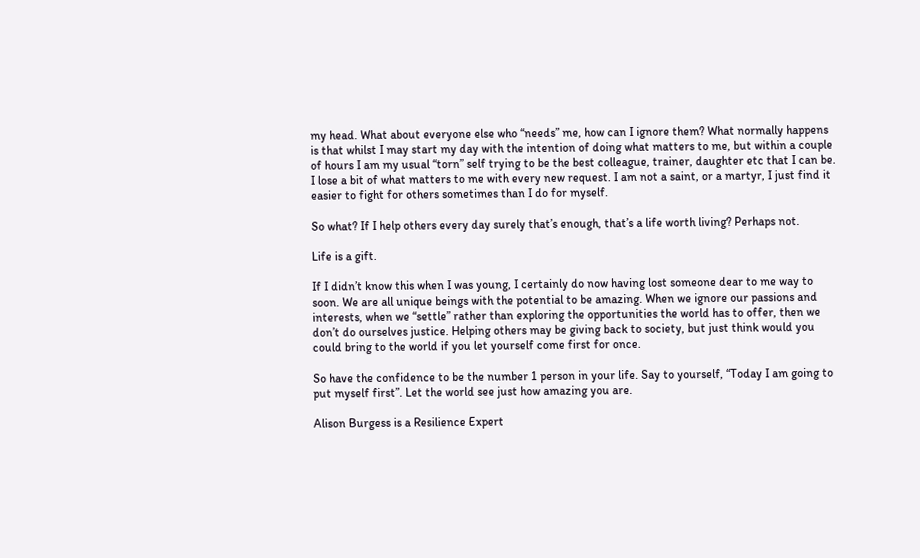my head. What about everyone else who “needs” me, how can I ignore them? What normally happens is that whilst I may start my day with the intention of doing what matters to me, but within a couple of hours I am my usual “torn” self trying to be the best colleague, trainer, daughter etc that I can be. I lose a bit of what matters to me with every new request. I am not a saint, or a martyr, I just find it easier to fight for others sometimes than I do for myself.

So what? If I help others every day surely that’s enough, that’s a life worth living? Perhaps not.

Life is a gift.

If I didn’t know this when I was young, I certainly do now having lost someone dear to me way to soon. We are all unique beings with the potential to be amazing. When we ignore our passions and interests, when we “settle” rather than exploring the opportunities the world has to offer, then we don’t do ourselves justice. Helping others may be giving back to society, but just think would you could bring to the world if you let yourself come first for once.

So have the confidence to be the number 1 person in your life. Say to yourself, “Today I am going to put myself first”. Let the world see just how amazing you are.

Alison Burgess is a Resilience Expert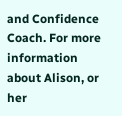and Confidence Coach. For more information about Alison, or her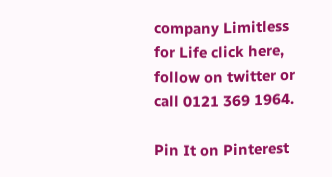company Limitless for Life click here, follow on twitter or call 0121 369 1964.

Pin It on Pinterest